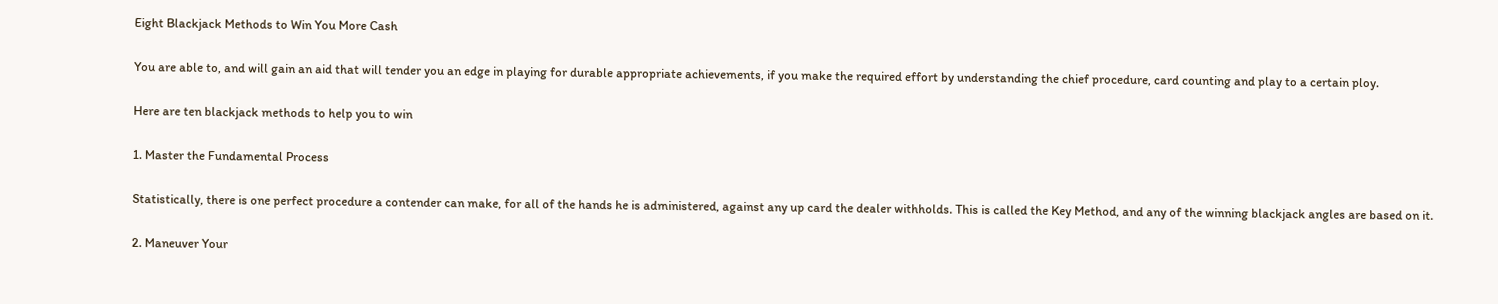Eight Blackjack Methods to Win You More Cash

You are able to, and will gain an aid that will tender you an edge in playing for durable appropriate achievements, if you make the required effort by understanding the chief procedure, card counting and play to a certain ploy.

Here are ten blackjack methods to help you to win

1. Master the Fundamental Process

Statistically, there is one perfect procedure a contender can make, for all of the hands he is administered, against any up card the dealer withholds. This is called the Key Method, and any of the winning blackjack angles are based on it.

2. Maneuver Your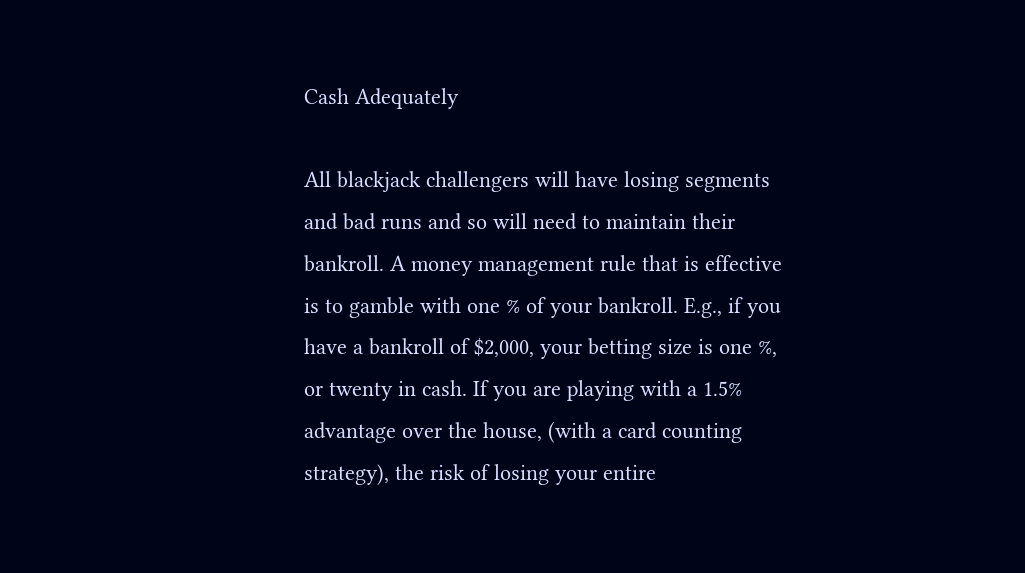Cash Adequately

All blackjack challengers will have losing segments and bad runs and so will need to maintain their bankroll. A money management rule that is effective is to gamble with one % of your bankroll. E.g., if you have a bankroll of $2,000, your betting size is one %, or twenty in cash. If you are playing with a 1.5% advantage over the house, (with a card counting strategy), the risk of losing your entire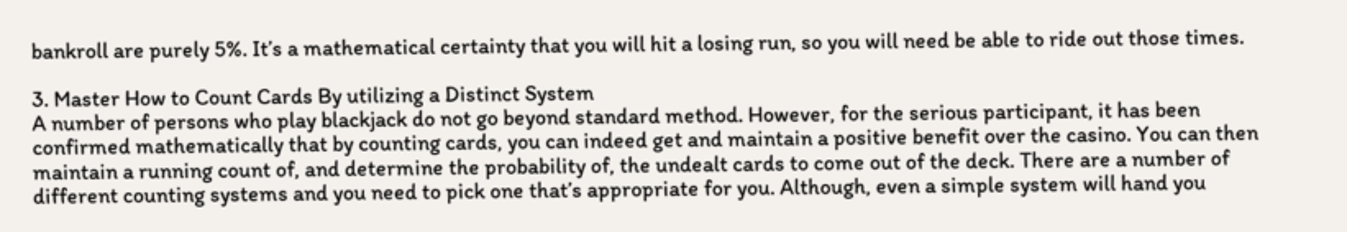bankroll are purely 5%. It’s a mathematical certainty that you will hit a losing run, so you will need be able to ride out those times.

3. Master How to Count Cards By utilizing a Distinct System
A number of persons who play blackjack do not go beyond standard method. However, for the serious participant, it has been confirmed mathematically that by counting cards, you can indeed get and maintain a positive benefit over the casino. You can then maintain a running count of, and determine the probability of, the undealt cards to come out of the deck. There are a number of different counting systems and you need to pick one that’s appropriate for you. Although, even a simple system will hand you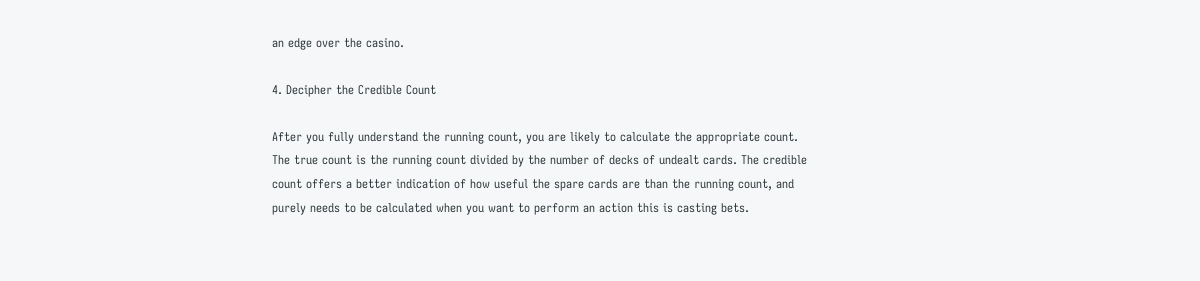an edge over the casino.

4. Decipher the Credible Count

After you fully understand the running count, you are likely to calculate the appropriate count. The true count is the running count divided by the number of decks of undealt cards. The credible count offers a better indication of how useful the spare cards are than the running count, and purely needs to be calculated when you want to perform an action this is casting bets.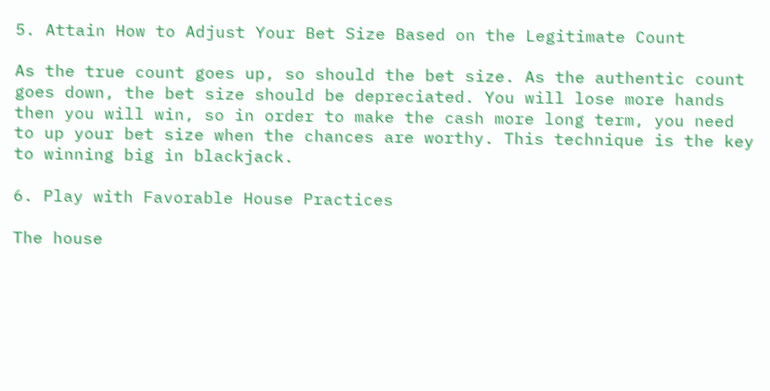5. Attain How to Adjust Your Bet Size Based on the Legitimate Count

As the true count goes up, so should the bet size. As the authentic count goes down, the bet size should be depreciated. You will lose more hands then you will win, so in order to make the cash more long term, you need to up your bet size when the chances are worthy. This technique is the key to winning big in blackjack.

6. Play with Favorable House Practices

The house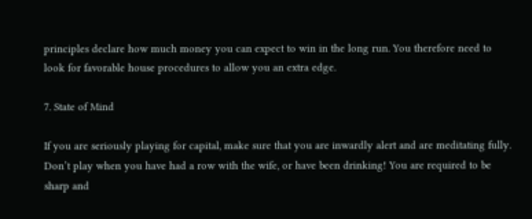principles declare how much money you can expect to win in the long run. You therefore need to look for favorable house procedures to allow you an extra edge.

7. State of Mind

If you are seriously playing for capital, make sure that you are inwardly alert and are meditating fully. Don’t play when you have had a row with the wife, or have been drinking! You are required to be sharp and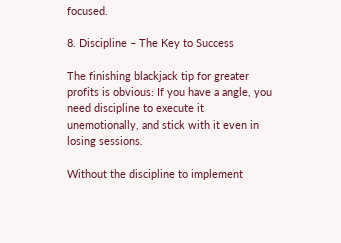focused.

8. Discipline – The Key to Success

The finishing blackjack tip for greater profits is obvious: If you have a angle, you need discipline to execute it unemotionally, and stick with it even in losing sessions.

Without the discipline to implement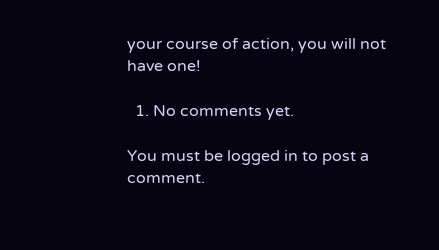your course of action, you will not have one!

  1. No comments yet.

You must be logged in to post a comment.